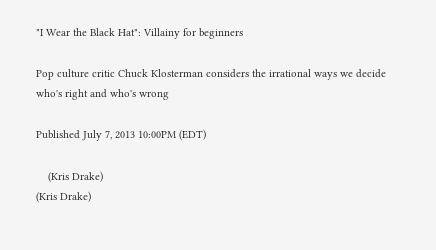"I Wear the Black Hat": Villainy for beginners

Pop culture critic Chuck Klosterman considers the irrational ways we decide who's right and who's wrong

Published July 7, 2013 10:00PM (EDT)

    (Kris Drake)
(Kris Drake)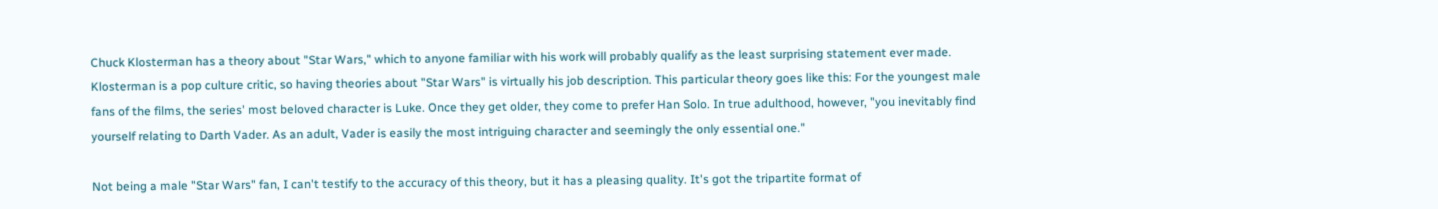Chuck Klosterman has a theory about "Star Wars," which to anyone familiar with his work will probably qualify as the least surprising statement ever made. Klosterman is a pop culture critic, so having theories about "Star Wars" is virtually his job description. This particular theory goes like this: For the youngest male fans of the films, the series' most beloved character is Luke. Once they get older, they come to prefer Han Solo. In true adulthood, however, "you inevitably find yourself relating to Darth Vader. As an adult, Vader is easily the most intriguing character and seemingly the only essential one."

Not being a male "Star Wars" fan, I can't testify to the accuracy of this theory, but it has a pleasing quality. It's got the tripartite format of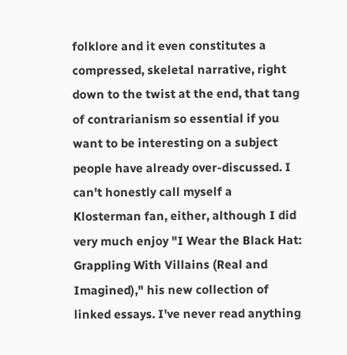folklore and it even constitutes a compressed, skeletal narrative, right down to the twist at the end, that tang of contrarianism so essential if you want to be interesting on a subject people have already over-discussed. I can't honestly call myself a Klosterman fan, either, although I did very much enjoy "I Wear the Black Hat: Grappling With Villains (Real and Imagined)," his new collection of linked essays. I've never read anything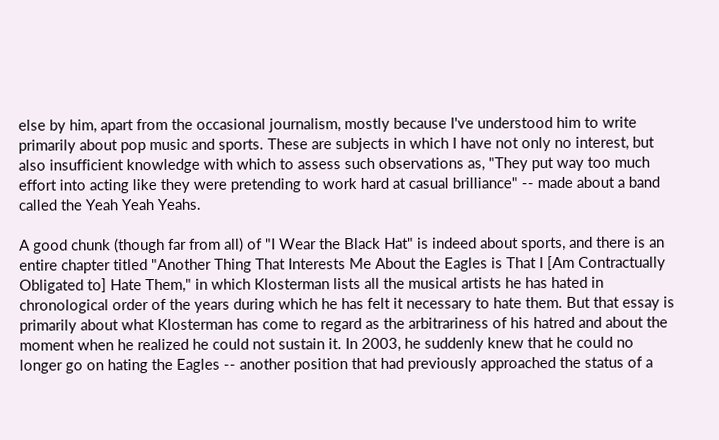else by him, apart from the occasional journalism, mostly because I've understood him to write primarily about pop music and sports. These are subjects in which I have not only no interest, but also insufficient knowledge with which to assess such observations as, "They put way too much effort into acting like they were pretending to work hard at casual brilliance" -- made about a band called the Yeah Yeah Yeahs.

A good chunk (though far from all) of "I Wear the Black Hat" is indeed about sports, and there is an entire chapter titled "Another Thing That Interests Me About the Eagles is That I [Am Contractually Obligated to] Hate Them," in which Klosterman lists all the musical artists he has hated in chronological order of the years during which he has felt it necessary to hate them. But that essay is primarily about what Klosterman has come to regard as the arbitrariness of his hatred and about the moment when he realized he could not sustain it. In 2003, he suddenly knew that he could no longer go on hating the Eagles -- another position that had previously approached the status of a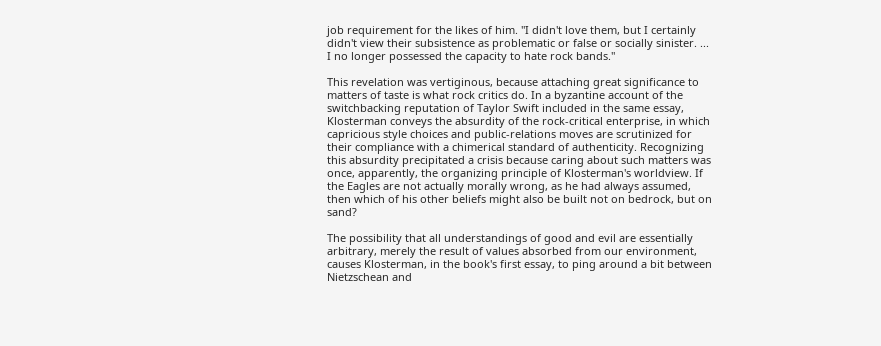job requirement for the likes of him. "I didn't love them, but I certainly didn't view their subsistence as problematic or false or socially sinister. ... I no longer possessed the capacity to hate rock bands."

This revelation was vertiginous, because attaching great significance to matters of taste is what rock critics do. In a byzantine account of the switchbacking reputation of Taylor Swift included in the same essay, Klosterman conveys the absurdity of the rock-critical enterprise, in which capricious style choices and public-relations moves are scrutinized for their compliance with a chimerical standard of authenticity. Recognizing this absurdity precipitated a crisis because caring about such matters was once, apparently, the organizing principle of Klosterman's worldview. If the Eagles are not actually morally wrong, as he had always assumed, then which of his other beliefs might also be built not on bedrock, but on sand?

The possibility that all understandings of good and evil are essentially arbitrary, merely the result of values absorbed from our environment, causes Klosterman, in the book's first essay, to ping around a bit between Nietzschean and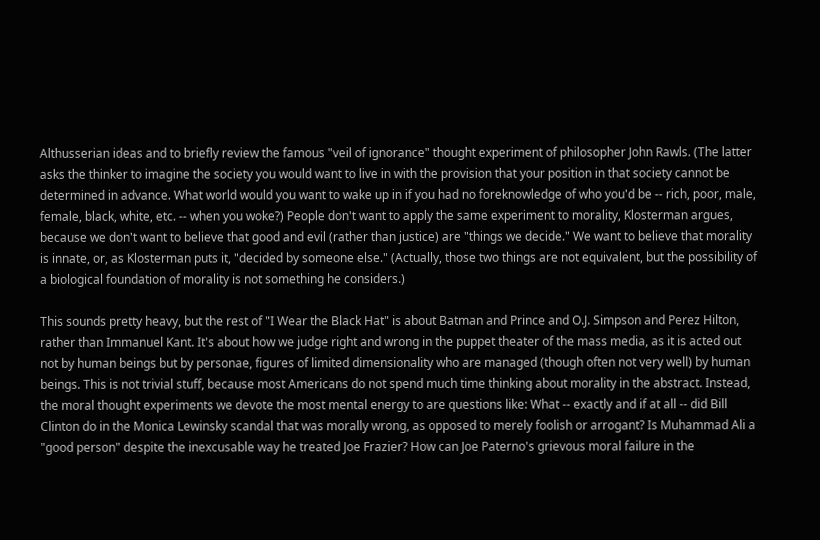Althusserian ideas and to briefly review the famous "veil of ignorance" thought experiment of philosopher John Rawls. (The latter asks the thinker to imagine the society you would want to live in with the provision that your position in that society cannot be determined in advance. What world would you want to wake up in if you had no foreknowledge of who you'd be -- rich, poor, male, female, black, white, etc. -- when you woke?) People don't want to apply the same experiment to morality, Klosterman argues, because we don't want to believe that good and evil (rather than justice) are "things we decide." We want to believe that morality is innate, or, as Klosterman puts it, "decided by someone else." (Actually, those two things are not equivalent, but the possibility of a biological foundation of morality is not something he considers.)

This sounds pretty heavy, but the rest of "I Wear the Black Hat" is about Batman and Prince and O.J. Simpson and Perez Hilton, rather than Immanuel Kant. It's about how we judge right and wrong in the puppet theater of the mass media, as it is acted out not by human beings but by personae, figures of limited dimensionality who are managed (though often not very well) by human beings. This is not trivial stuff, because most Americans do not spend much time thinking about morality in the abstract. Instead, the moral thought experiments we devote the most mental energy to are questions like: What -- exactly and if at all -- did Bill Clinton do in the Monica Lewinsky scandal that was morally wrong, as opposed to merely foolish or arrogant? Is Muhammad Ali a "good person" despite the inexcusable way he treated Joe Frazier? How can Joe Paterno's grievous moral failure in the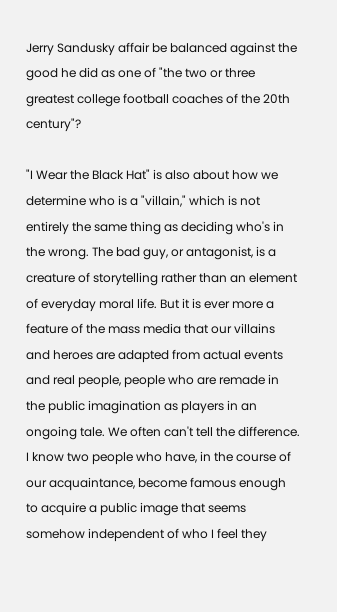Jerry Sandusky affair be balanced against the good he did as one of "the two or three greatest college football coaches of the 20th century"?

"I Wear the Black Hat" is also about how we determine who is a "villain," which is not entirely the same thing as deciding who's in the wrong. The bad guy, or antagonist, is a creature of storytelling rather than an element of everyday moral life. But it is ever more a feature of the mass media that our villains and heroes are adapted from actual events and real people, people who are remade in the public imagination as players in an ongoing tale. We often can't tell the difference. I know two people who have, in the course of our acquaintance, become famous enough to acquire a public image that seems somehow independent of who I feel they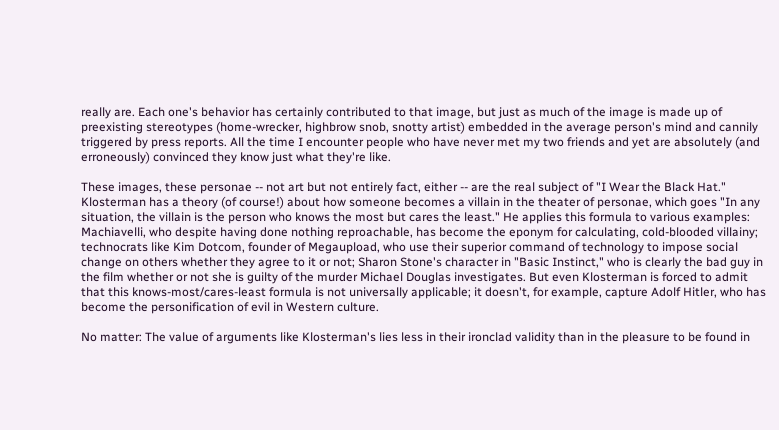really are. Each one's behavior has certainly contributed to that image, but just as much of the image is made up of preexisting stereotypes (home-wrecker, highbrow snob, snotty artist) embedded in the average person's mind and cannily triggered by press reports. All the time I encounter people who have never met my two friends and yet are absolutely (and erroneously) convinced they know just what they're like.

These images, these personae -- not art but not entirely fact, either -- are the real subject of "I Wear the Black Hat." Klosterman has a theory (of course!) about how someone becomes a villain in the theater of personae, which goes "In any situation, the villain is the person who knows the most but cares the least." He applies this formula to various examples: Machiavelli, who despite having done nothing reproachable, has become the eponym for calculating, cold-blooded villainy; technocrats like Kim Dotcom, founder of Megaupload, who use their superior command of technology to impose social change on others whether they agree to it or not; Sharon Stone's character in "Basic Instinct," who is clearly the bad guy in the film whether or not she is guilty of the murder Michael Douglas investigates. But even Klosterman is forced to admit that this knows-most/cares-least formula is not universally applicable; it doesn't, for example, capture Adolf Hitler, who has become the personification of evil in Western culture.

No matter: The value of arguments like Klosterman's lies less in their ironclad validity than in the pleasure to be found in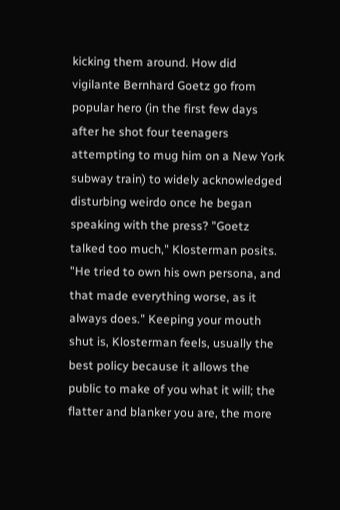kicking them around. How did vigilante Bernhard Goetz go from popular hero (in the first few days after he shot four teenagers attempting to mug him on a New York subway train) to widely acknowledged disturbing weirdo once he began speaking with the press? "Goetz talked too much," Klosterman posits. "He tried to own his own persona, and that made everything worse, as it always does." Keeping your mouth shut is, Klosterman feels, usually the best policy because it allows the public to make of you what it will; the flatter and blanker you are, the more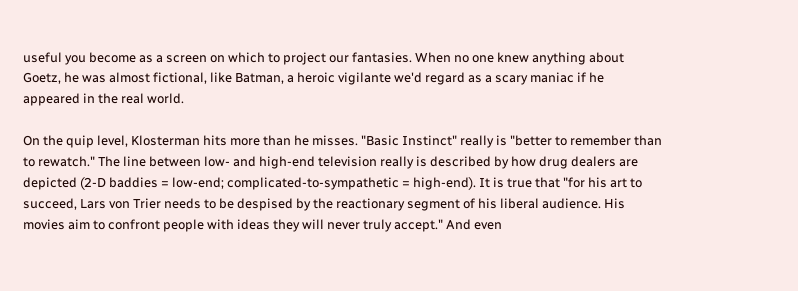useful you become as a screen on which to project our fantasies. When no one knew anything about Goetz, he was almost fictional, like Batman, a heroic vigilante we'd regard as a scary maniac if he appeared in the real world.

On the quip level, Klosterman hits more than he misses. "Basic Instinct" really is "better to remember than to rewatch." The line between low- and high-end television really is described by how drug dealers are depicted (2-D baddies = low-end; complicated-to-sympathetic = high-end). It is true that "for his art to succeed, Lars von Trier needs to be despised by the reactionary segment of his liberal audience. His movies aim to confront people with ideas they will never truly accept." And even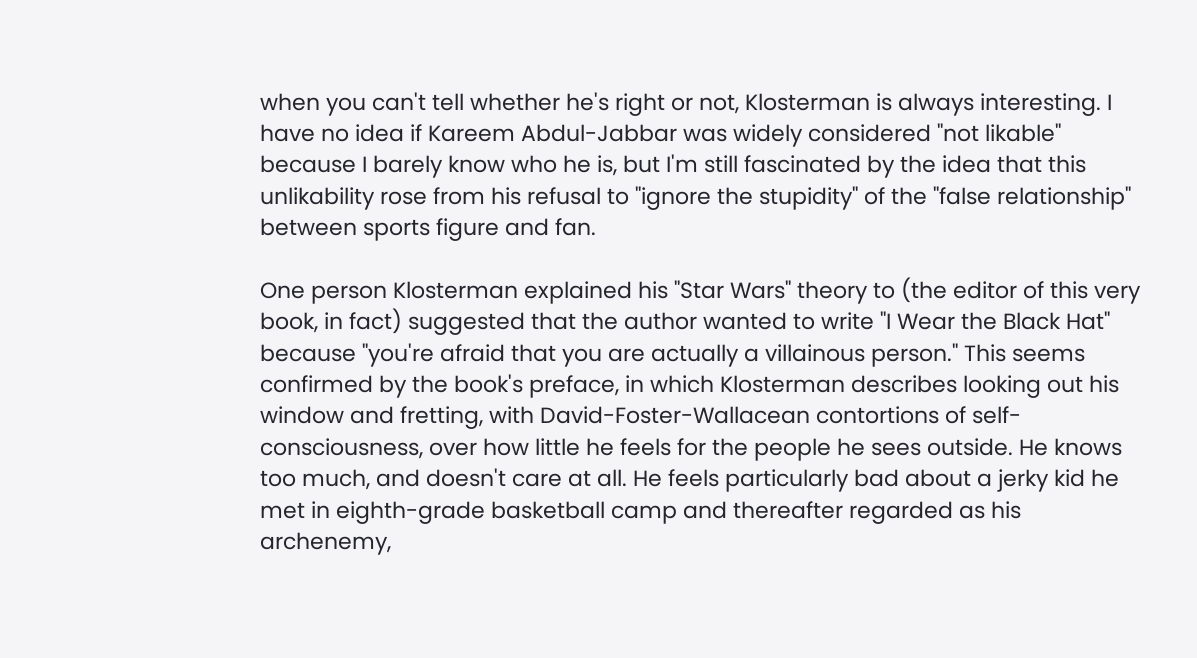when you can't tell whether he's right or not, Klosterman is always interesting. I have no idea if Kareem Abdul-Jabbar was widely considered "not likable" because I barely know who he is, but I'm still fascinated by the idea that this unlikability rose from his refusal to "ignore the stupidity" of the "false relationship" between sports figure and fan.

One person Klosterman explained his "Star Wars" theory to (the editor of this very book, in fact) suggested that the author wanted to write "I Wear the Black Hat" because "you're afraid that you are actually a villainous person." This seems confirmed by the book's preface, in which Klosterman describes looking out his window and fretting, with David-Foster-Wallacean contortions of self-consciousness, over how little he feels for the people he sees outside. He knows too much, and doesn't care at all. He feels particularly bad about a jerky kid he met in eighth-grade basketball camp and thereafter regarded as his archenemy,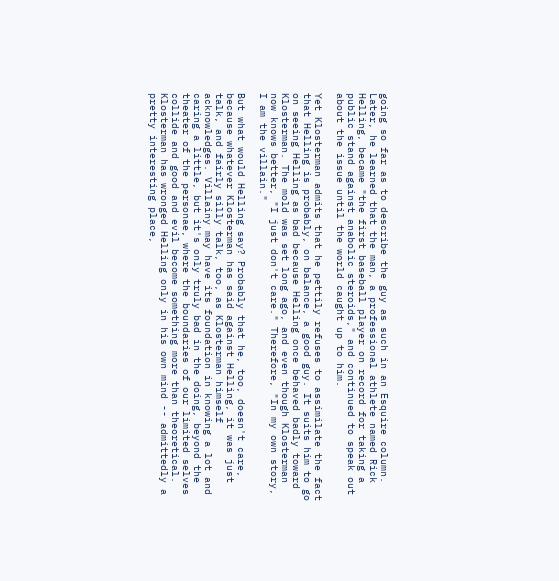going so far as to describe the guy as such in an Esquire column. Later, he learned that the man, a professional athlete named Rick Helling, became "the first baseball player on record for taking a public stand against anabolic steroids," and continued to speak out about the issue until the world caught up to him.

Yet Klosterman admits that he pettily refuses to assimilate the fact that Helling is probably, on balance, a good guy. It suits him to go on seeing Helling as bad because Helling once behaved badly toward Klosterman. The mold was set long ago, and even though Klosterman now knows better, "I just don't care." Therefore, "In my own story, I am the villain."

But what would Helling say? Probably that he, too, doesn't care, because whatever Klosterman has said against Helling, it was just talk, and fairly silly talk, too, as Klosterman himself acknowledges. Villainy may have its foundation in knowing a lot and caring a little, but it's only truly bad in the doing, beyond the theater of the personae, where the boundaries of our limited selves collide and good and evil become something more than theoretical. Klosterman has wronged Helling only in his own mind -- admittedly a pretty interesting place,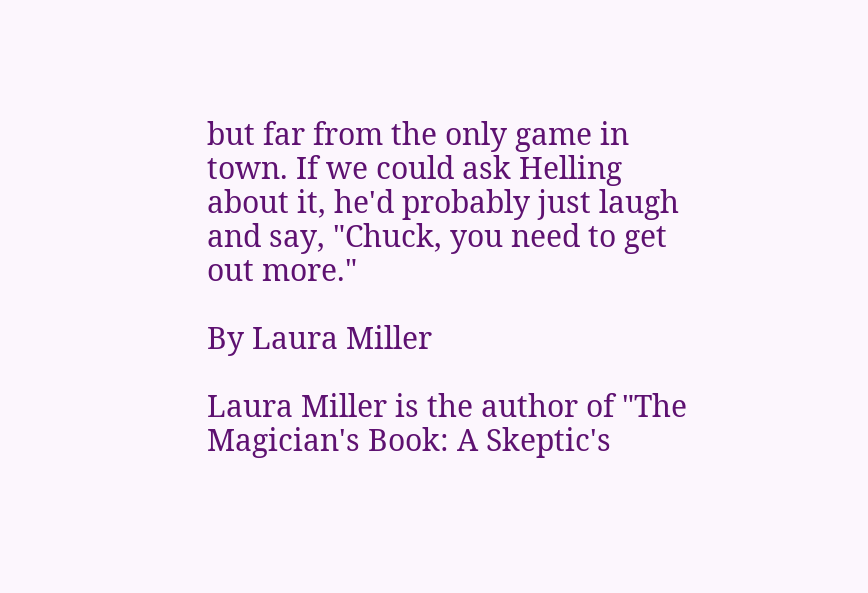but far from the only game in town. If we could ask Helling about it, he'd probably just laugh and say, "Chuck, you need to get out more."

By Laura Miller

Laura Miller is the author of "The Magician's Book: A Skeptic's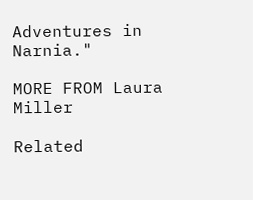Adventures in Narnia."

MORE FROM Laura Miller

Related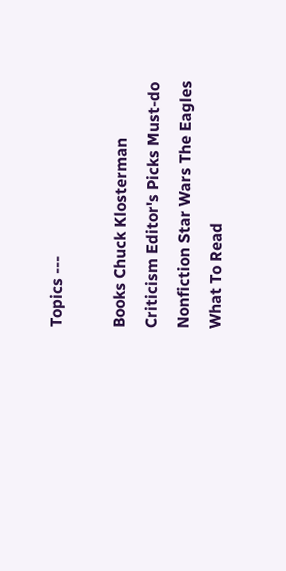Topics ---

Books Chuck Klosterman Criticism Editor's Picks Must-do Nonfiction Star Wars The Eagles What To Read